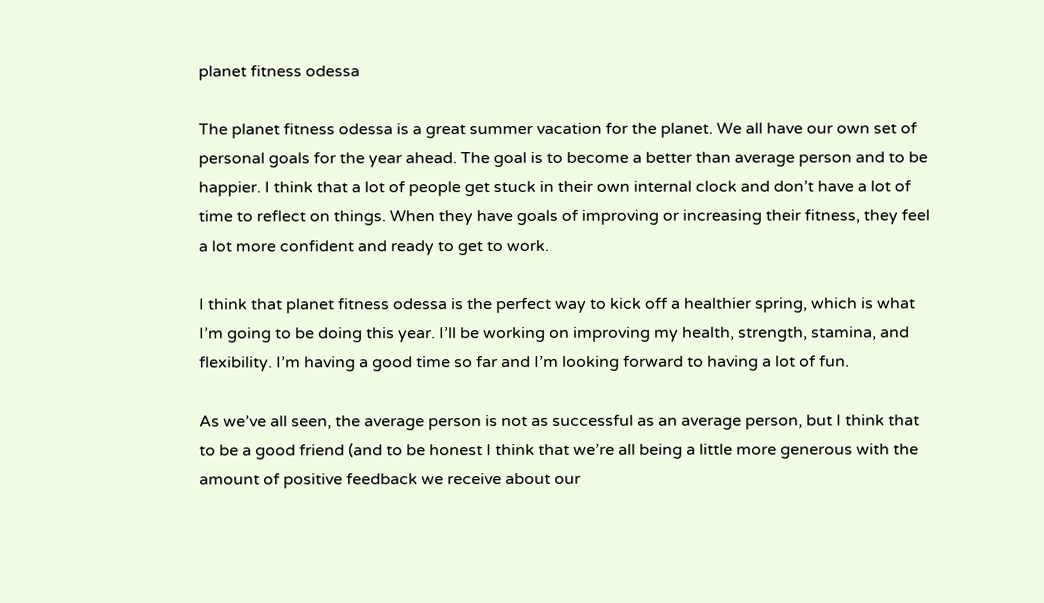planet fitness odessa

The planet fitness odessa is a great summer vacation for the planet. We all have our own set of personal goals for the year ahead. The goal is to become a better than average person and to be happier. I think that a lot of people get stuck in their own internal clock and don’t have a lot of time to reflect on things. When they have goals of improving or increasing their fitness, they feel a lot more confident and ready to get to work.

I think that planet fitness odessa is the perfect way to kick off a healthier spring, which is what I’m going to be doing this year. I’ll be working on improving my health, strength, stamina, and flexibility. I’m having a good time so far and I’m looking forward to having a lot of fun.

As we’ve all seen, the average person is not as successful as an average person, but I think that to be a good friend (and to be honest I think that we’re all being a little more generous with the amount of positive feedback we receive about our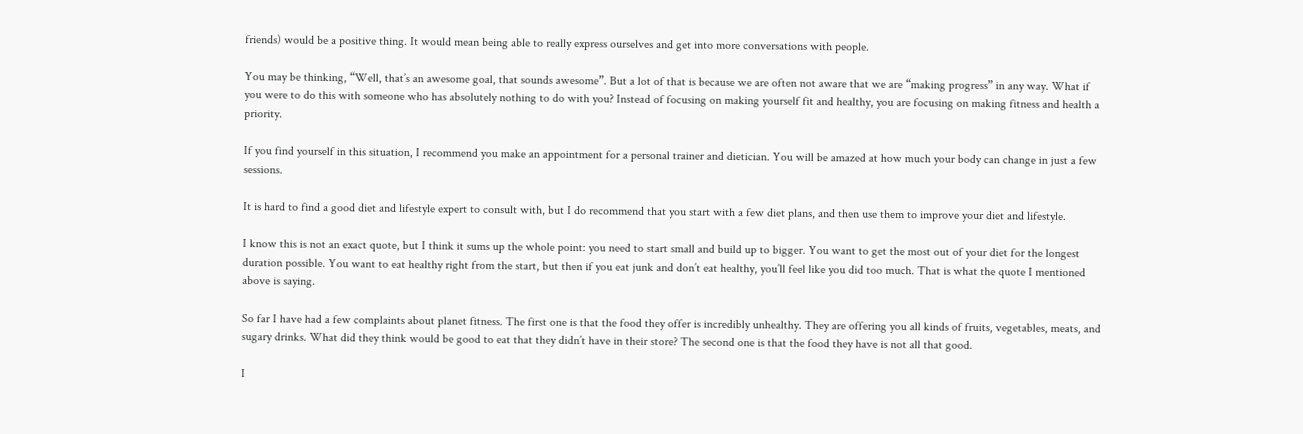friends) would be a positive thing. It would mean being able to really express ourselves and get into more conversations with people.

You may be thinking, “Well, that’s an awesome goal, that sounds awesome”. But a lot of that is because we are often not aware that we are “making progress” in any way. What if you were to do this with someone who has absolutely nothing to do with you? Instead of focusing on making yourself fit and healthy, you are focusing on making fitness and health a priority.

If you find yourself in this situation, I recommend you make an appointment for a personal trainer and dietician. You will be amazed at how much your body can change in just a few sessions.

It is hard to find a good diet and lifestyle expert to consult with, but I do recommend that you start with a few diet plans, and then use them to improve your diet and lifestyle.

I know this is not an exact quote, but I think it sums up the whole point: you need to start small and build up to bigger. You want to get the most out of your diet for the longest duration possible. You want to eat healthy right from the start, but then if you eat junk and don’t eat healthy, you’ll feel like you did too much. That is what the quote I mentioned above is saying.

So far I have had a few complaints about planet fitness. The first one is that the food they offer is incredibly unhealthy. They are offering you all kinds of fruits, vegetables, meats, and sugary drinks. What did they think would be good to eat that they didn’t have in their store? The second one is that the food they have is not all that good.

I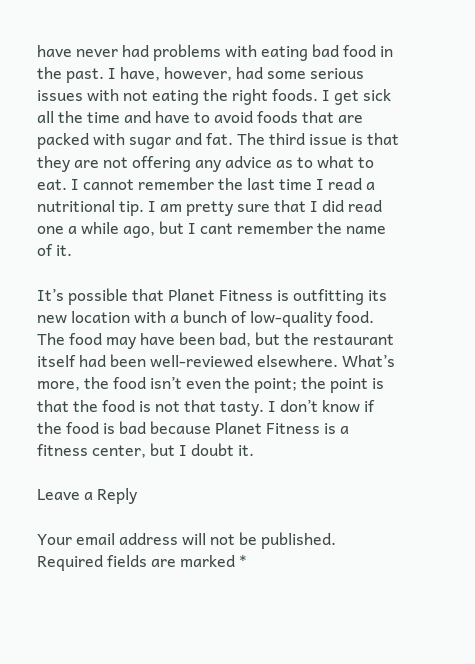have never had problems with eating bad food in the past. I have, however, had some serious issues with not eating the right foods. I get sick all the time and have to avoid foods that are packed with sugar and fat. The third issue is that they are not offering any advice as to what to eat. I cannot remember the last time I read a nutritional tip. I am pretty sure that I did read one a while ago, but I cant remember the name of it.

It’s possible that Planet Fitness is outfitting its new location with a bunch of low-quality food. The food may have been bad, but the restaurant itself had been well-reviewed elsewhere. What’s more, the food isn’t even the point; the point is that the food is not that tasty. I don’t know if the food is bad because Planet Fitness is a fitness center, but I doubt it.

Leave a Reply

Your email address will not be published. Required fields are marked *